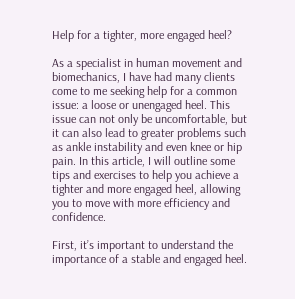Help for a tighter, more engaged heel?

As a specialist in human movement and biomechanics, I have had many clients come to me seeking help for a common issue: a loose or unengaged heel. This issue can not only be uncomfortable, but it can also lead to greater problems such as ankle instability and even knee or hip pain. In this article, I will outline some tips and exercises to help you achieve a tighter and more engaged heel, allowing you to move with more efficiency and confidence.

First, it’s important to understand the importance of a stable and engaged heel.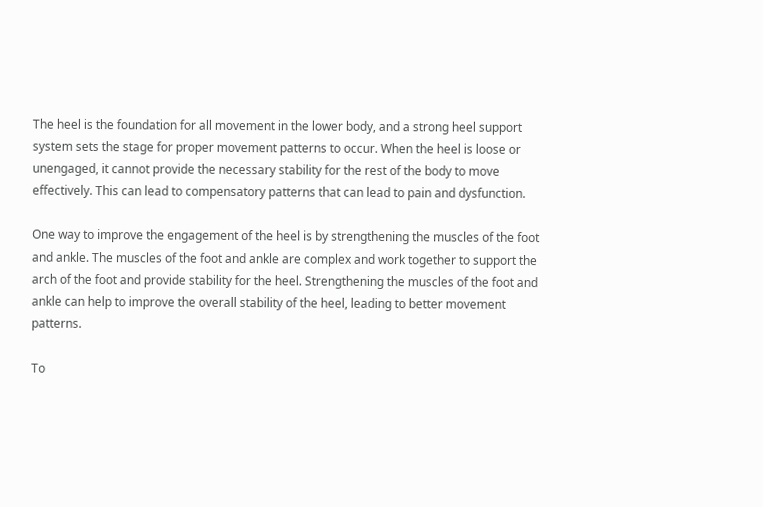The heel is the foundation for all movement in the lower body, and a strong heel support system sets the stage for proper movement patterns to occur. When the heel is loose or unengaged, it cannot provide the necessary stability for the rest of the body to move effectively. This can lead to compensatory patterns that can lead to pain and dysfunction.

One way to improve the engagement of the heel is by strengthening the muscles of the foot and ankle. The muscles of the foot and ankle are complex and work together to support the arch of the foot and provide stability for the heel. Strengthening the muscles of the foot and ankle can help to improve the overall stability of the heel, leading to better movement patterns.

To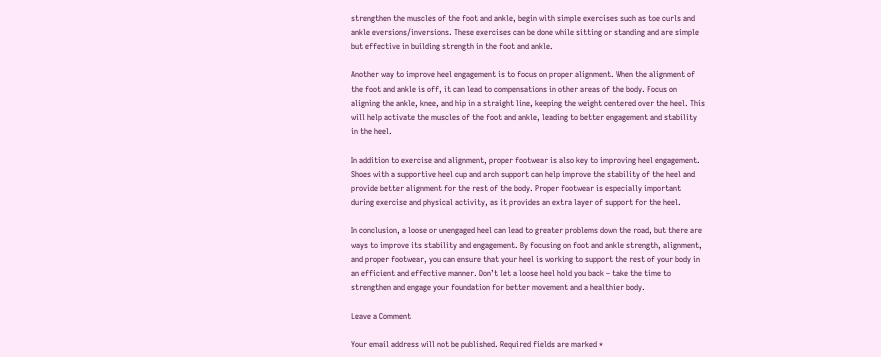strengthen the muscles of the foot and ankle, begin with simple exercises such as toe curls and ankle eversions/inversions. These exercises can be done while sitting or standing and are simple but effective in building strength in the foot and ankle.

Another way to improve heel engagement is to focus on proper alignment. When the alignment of the foot and ankle is off, it can lead to compensations in other areas of the body. Focus on aligning the ankle, knee, and hip in a straight line, keeping the weight centered over the heel. This will help activate the muscles of the foot and ankle, leading to better engagement and stability in the heel.

In addition to exercise and alignment, proper footwear is also key to improving heel engagement. Shoes with a supportive heel cup and arch support can help improve the stability of the heel and provide better alignment for the rest of the body. Proper footwear is especially important during exercise and physical activity, as it provides an extra layer of support for the heel.

In conclusion, a loose or unengaged heel can lead to greater problems down the road, but there are ways to improve its stability and engagement. By focusing on foot and ankle strength, alignment, and proper footwear, you can ensure that your heel is working to support the rest of your body in an efficient and effective manner. Don’t let a loose heel hold you back – take the time to strengthen and engage your foundation for better movement and a healthier body.

Leave a Comment

Your email address will not be published. Required fields are marked *